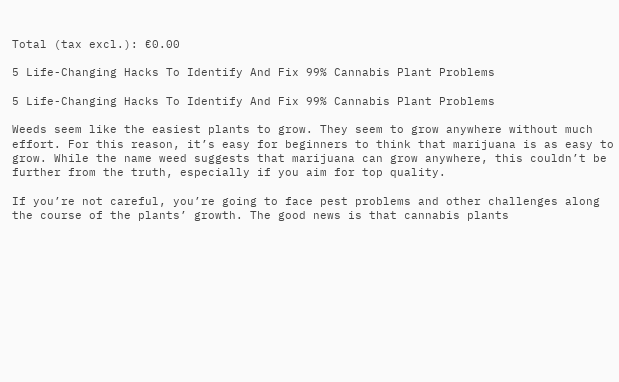Total (tax excl.): €0.00

5 Life-Changing Hacks To Identify And Fix 99% Cannabis Plant Problems

5 Life-Changing Hacks To Identify And Fix 99% Cannabis Plant Problems

Weeds seem like the easiest plants to grow. They seem to grow anywhere without much effort. For this reason, it’s easy for beginners to think that marijuana is as easy to grow. While the name weed suggests that marijuana can grow anywhere, this couldn’t be further from the truth, especially if you aim for top quality.

If you’re not careful, you’re going to face pest problems and other challenges along the course of the plants’ growth. The good news is that cannabis plants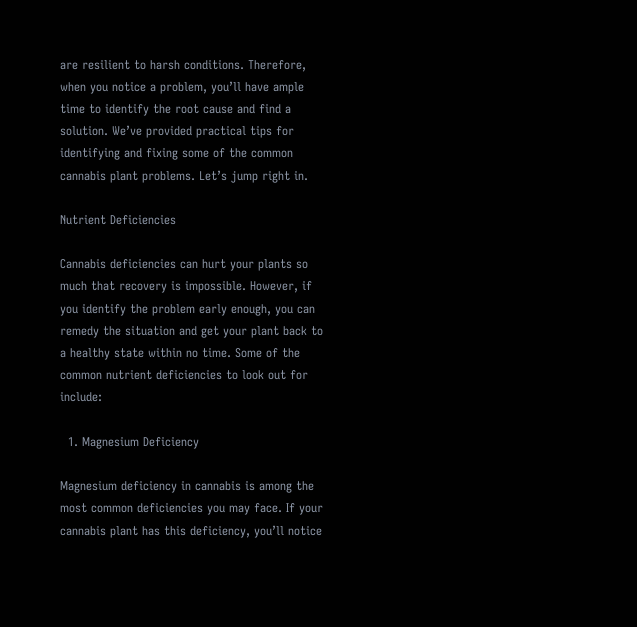are resilient to harsh conditions. Therefore, when you notice a problem, you’ll have ample time to identify the root cause and find a solution. We’ve provided practical tips for identifying and fixing some of the common cannabis plant problems. Let’s jump right in.

Nutrient Deficiencies

Cannabis deficiencies can hurt your plants so much that recovery is impossible. However, if you identify the problem early enough, you can remedy the situation and get your plant back to a healthy state within no time. Some of the common nutrient deficiencies to look out for include:

  1. Magnesium Deficiency

Magnesium deficiency in cannabis is among the most common deficiencies you may face. If your cannabis plant has this deficiency, you’ll notice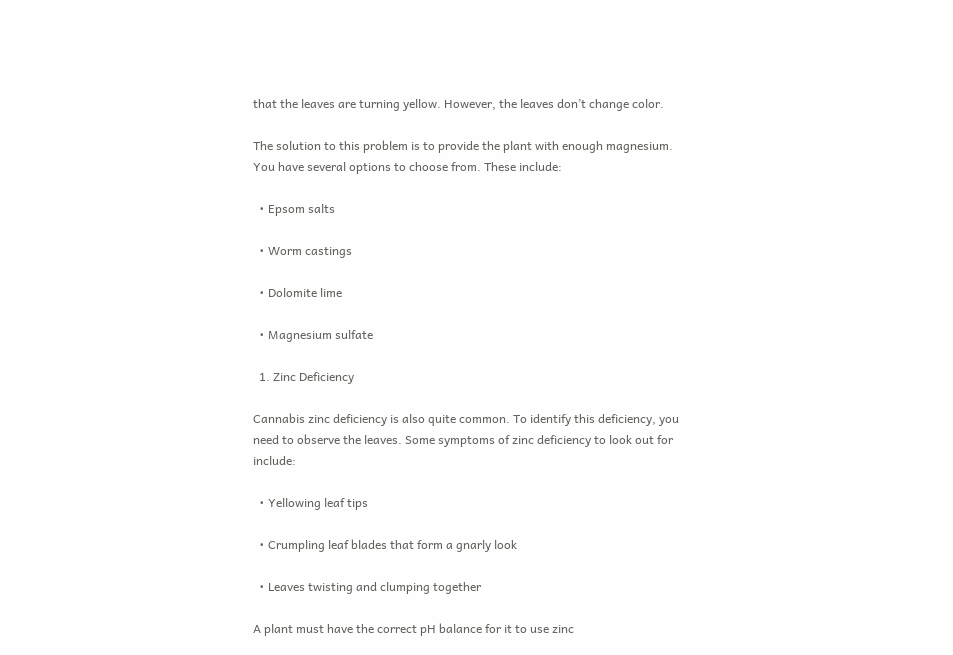that the leaves are turning yellow. However, the leaves don’t change color.

The solution to this problem is to provide the plant with enough magnesium. You have several options to choose from. These include:

  • Epsom salts

  • Worm castings

  • Dolomite lime

  • Magnesium sulfate

  1. Zinc Deficiency

Cannabis zinc deficiency is also quite common. To identify this deficiency, you need to observe the leaves. Some symptoms of zinc deficiency to look out for include:

  • Yellowing leaf tips

  • Crumpling leaf blades that form a gnarly look

  • Leaves twisting and clumping together

A plant must have the correct pH balance for it to use zinc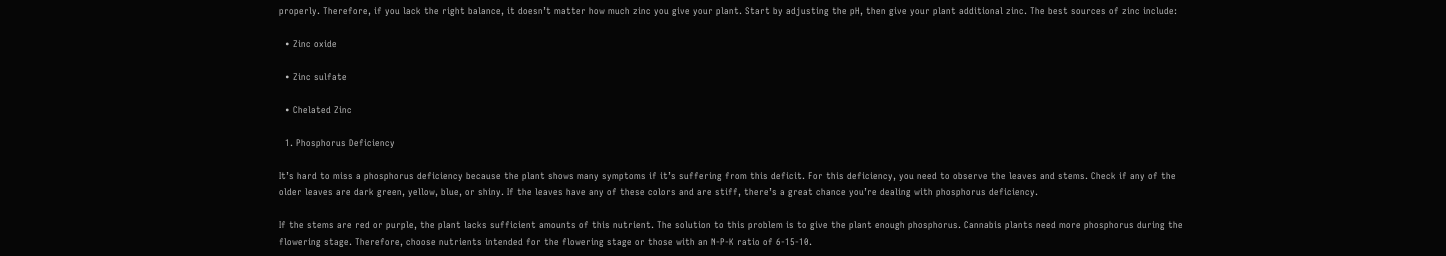properly. Therefore, if you lack the right balance, it doesn’t matter how much zinc you give your plant. Start by adjusting the pH, then give your plant additional zinc. The best sources of zinc include:

  • Zinc oxide

  • Zinc sulfate

  • Chelated Zinc

  1. Phosphorus Deficiency

It’s hard to miss a phosphorus deficiency because the plant shows many symptoms if it’s suffering from this deficit. For this deficiency, you need to observe the leaves and stems. Check if any of the older leaves are dark green, yellow, blue, or shiny. If the leaves have any of these colors and are stiff, there’s a great chance you’re dealing with phosphorus deficiency.

If the stems are red or purple, the plant lacks sufficient amounts of this nutrient. The solution to this problem is to give the plant enough phosphorus. Cannabis plants need more phosphorus during the flowering stage. Therefore, choose nutrients intended for the flowering stage or those with an N-P-K ratio of 6-15-10.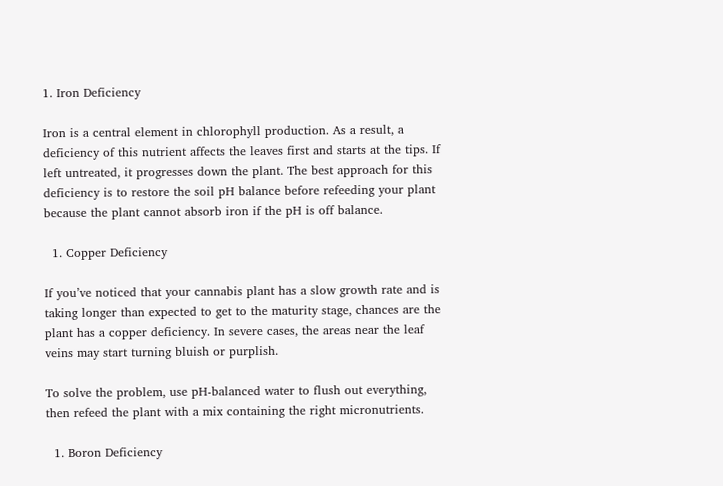1. Iron Deficiency

Iron is a central element in chlorophyll production. As a result, a deficiency of this nutrient affects the leaves first and starts at the tips. If left untreated, it progresses down the plant. The best approach for this deficiency is to restore the soil pH balance before refeeding your plant because the plant cannot absorb iron if the pH is off balance.

  1. Copper Deficiency

If you’ve noticed that your cannabis plant has a slow growth rate and is taking longer than expected to get to the maturity stage, chances are the plant has a copper deficiency. In severe cases, the areas near the leaf veins may start turning bluish or purplish.

To solve the problem, use pH-balanced water to flush out everything, then refeed the plant with a mix containing the right micronutrients.

  1. Boron Deficiency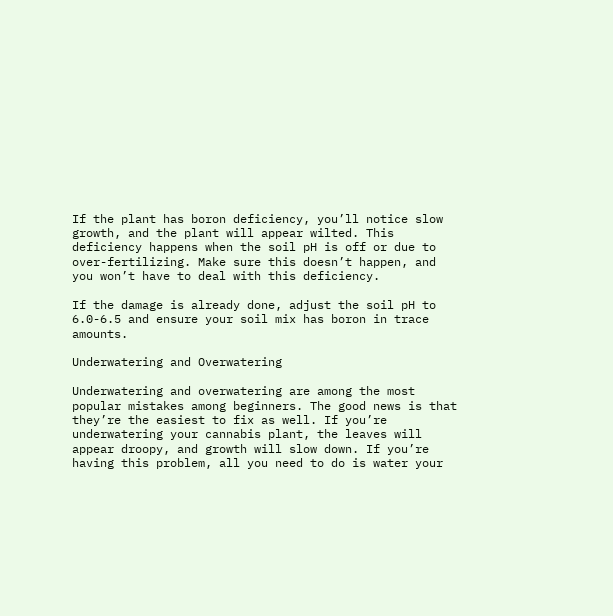If the plant has boron deficiency, you’ll notice slow growth, and the plant will appear wilted. This deficiency happens when the soil pH is off or due to over-fertilizing. Make sure this doesn’t happen, and you won’t have to deal with this deficiency.

If the damage is already done, adjust the soil pH to 6.0-6.5 and ensure your soil mix has boron in trace amounts.

Underwatering and Overwatering

Underwatering and overwatering are among the most popular mistakes among beginners. The good news is that they’re the easiest to fix as well. If you’re underwatering your cannabis plant, the leaves will appear droopy, and growth will slow down. If you’re having this problem, all you need to do is water your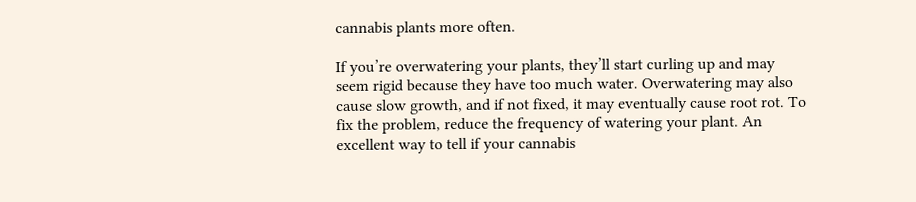cannabis plants more often.

If you’re overwatering your plants, they’ll start curling up and may seem rigid because they have too much water. Overwatering may also cause slow growth, and if not fixed, it may eventually cause root rot. To fix the problem, reduce the frequency of watering your plant. An excellent way to tell if your cannabis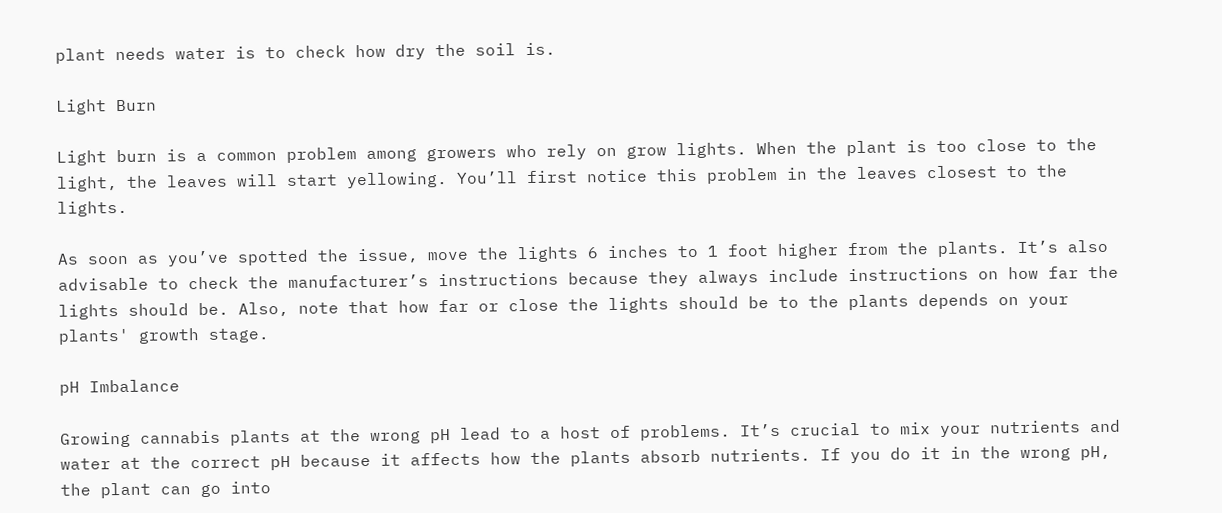plant needs water is to check how dry the soil is.

Light Burn

Light burn is a common problem among growers who rely on grow lights. When the plant is too close to the light, the leaves will start yellowing. You’ll first notice this problem in the leaves closest to the lights.

As soon as you’ve spotted the issue, move the lights 6 inches to 1 foot higher from the plants. It’s also advisable to check the manufacturer’s instructions because they always include instructions on how far the lights should be. Also, note that how far or close the lights should be to the plants depends on your plants' growth stage.

pH Imbalance

Growing cannabis plants at the wrong pH lead to a host of problems. It’s crucial to mix your nutrients and water at the correct pH because it affects how the plants absorb nutrients. If you do it in the wrong pH, the plant can go into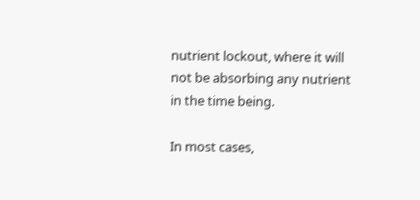nutrient lockout, where it will not be absorbing any nutrient in the time being.

In most cases,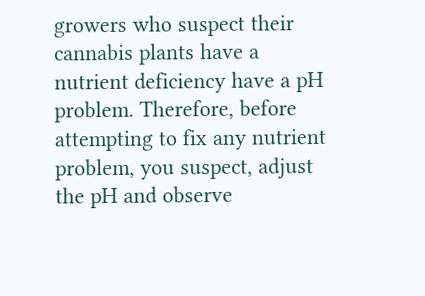growers who suspect their cannabis plants have a nutrient deficiency have a pH problem. Therefore, before attempting to fix any nutrient problem, you suspect, adjust the pH and observe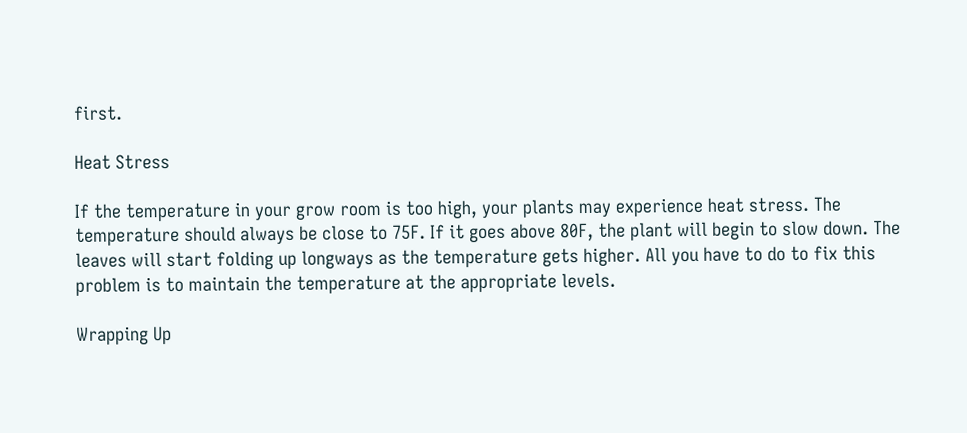first.

Heat Stress

If the temperature in your grow room is too high, your plants may experience heat stress. The temperature should always be close to 75F. If it goes above 80F, the plant will begin to slow down. The leaves will start folding up longways as the temperature gets higher. All you have to do to fix this problem is to maintain the temperature at the appropriate levels.

Wrapping Up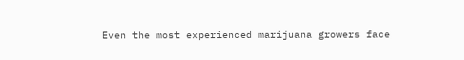Even the most experienced marijuana growers face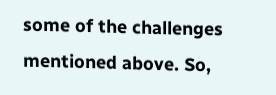some of the challenges mentioned above. So,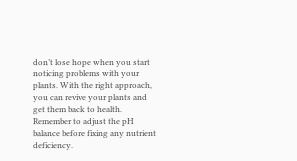don’t lose hope when you start noticing problems with your plants. With the right approach, you can revive your plants and get them back to health. Remember to adjust the pH balance before fixing any nutrient deficiency.